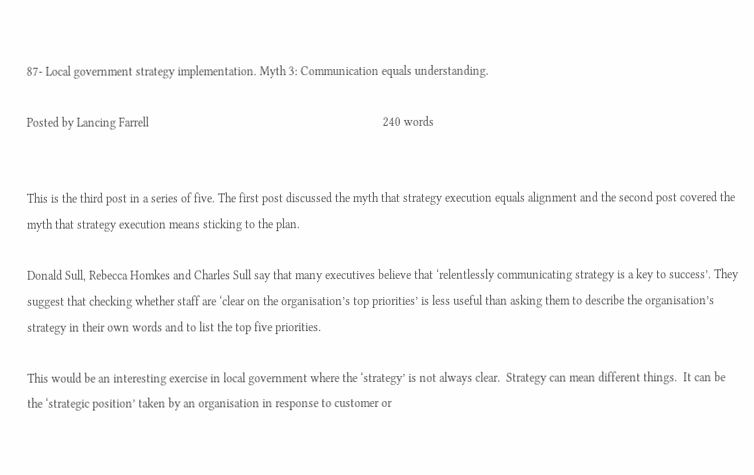87- Local government strategy implementation. Myth 3: Communication equals understanding.

Posted by Lancing Farrell                                                                              240 words


This is the third post in a series of five. The first post discussed the myth that strategy execution equals alignment and the second post covered the myth that strategy execution means sticking to the plan.

Donald Sull, Rebecca Homkes and Charles Sull say that many executives believe that ‘relentlessly communicating strategy is a key to success’. They suggest that checking whether staff are ‘clear on the organisation’s top priorities’ is less useful than asking them to describe the organisation’s strategy in their own words and to list the top five priorities.

This would be an interesting exercise in local government where the ‘strategy’ is not always clear.  Strategy can mean different things.  It can be the ‘strategic position’ taken by an organisation in response to customer or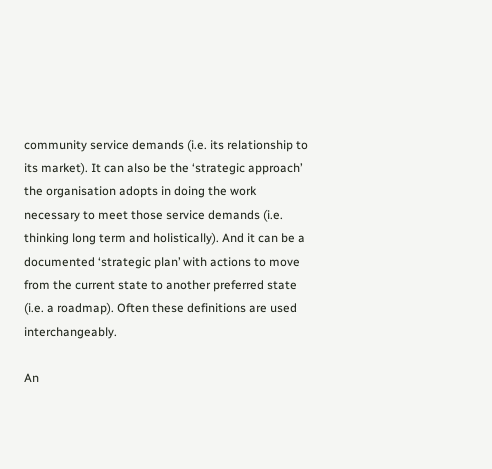community service demands (i.e. its relationship to its market). It can also be the ‘strategic approach’ the organisation adopts in doing the work necessary to meet those service demands (i.e. thinking long term and holistically). And it can be a documented ‘strategic plan’ with actions to move from the current state to another preferred state (i.e. a roadmap). Often these definitions are used interchangeably.

An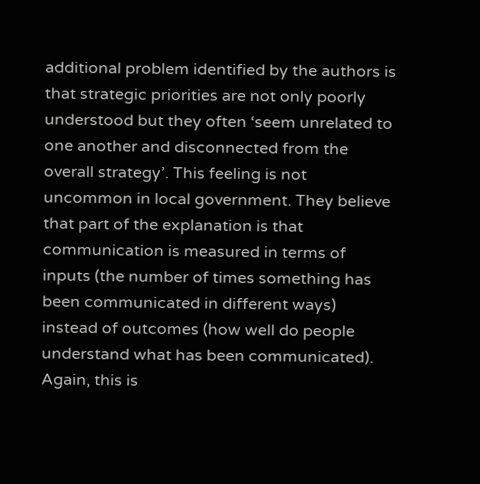additional problem identified by the authors is that strategic priorities are not only poorly understood but they often ‘seem unrelated to one another and disconnected from the overall strategy’. This feeling is not uncommon in local government. They believe that part of the explanation is that communication is measured in terms of inputs (the number of times something has been communicated in different ways) instead of outcomes (how well do people understand what has been communicated). Again, this is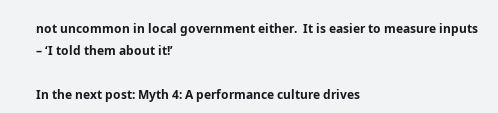not uncommon in local government either.  It is easier to measure inputs – ‘I told them about it!’

In the next post: Myth 4: A performance culture drives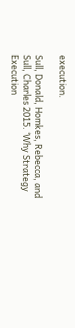execution.

Sull, Donald, Homkes, Rebecca, and Sull, Charles 2015. ‘Why Strategy Execution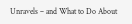Unravels – and What to Do About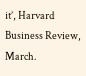it’, Harvard Business Review, March.